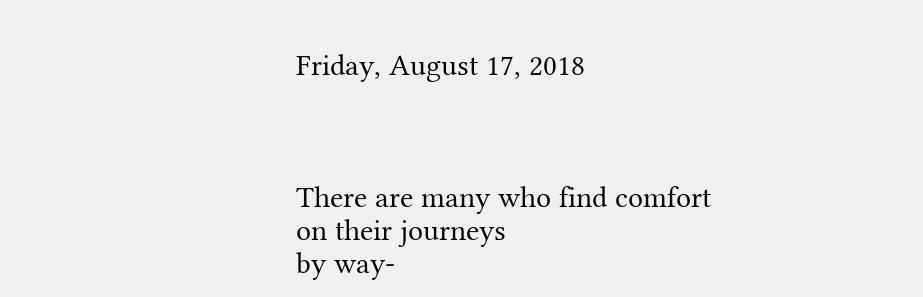Friday, August 17, 2018



There are many who find comfort
on their journeys
by way-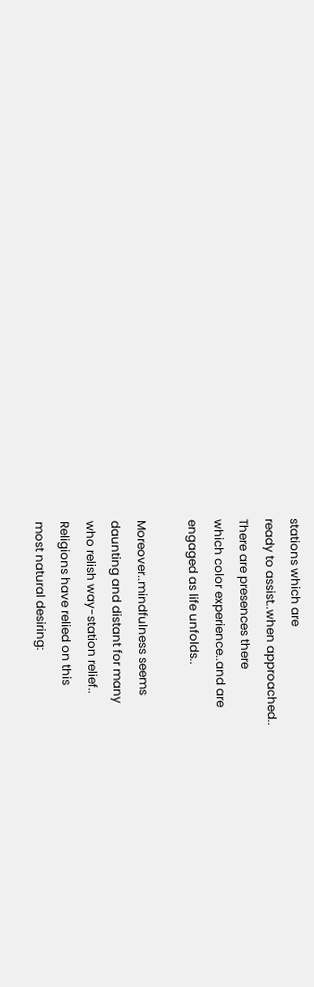stations which are
ready to assist..when approached..
There are presences there
which color experience..and are
engaged as life unfolds..

Moreover..mindfulness seems
daunting and distant for many
who relish way-station relief..
Religions have relied on this
most natural desiring: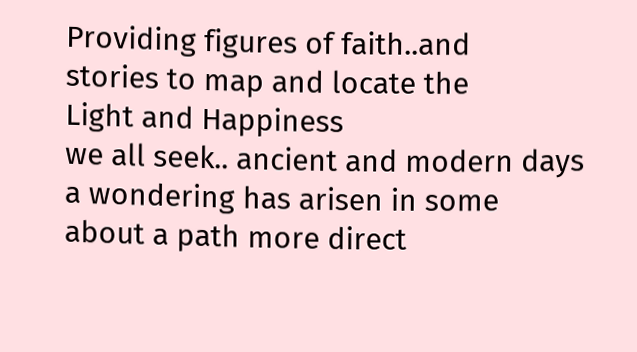Providing figures of faith..and
stories to map and locate the
Light and Happiness
we all seek.. ancient and modern days
a wondering has arisen in some
about a path more direct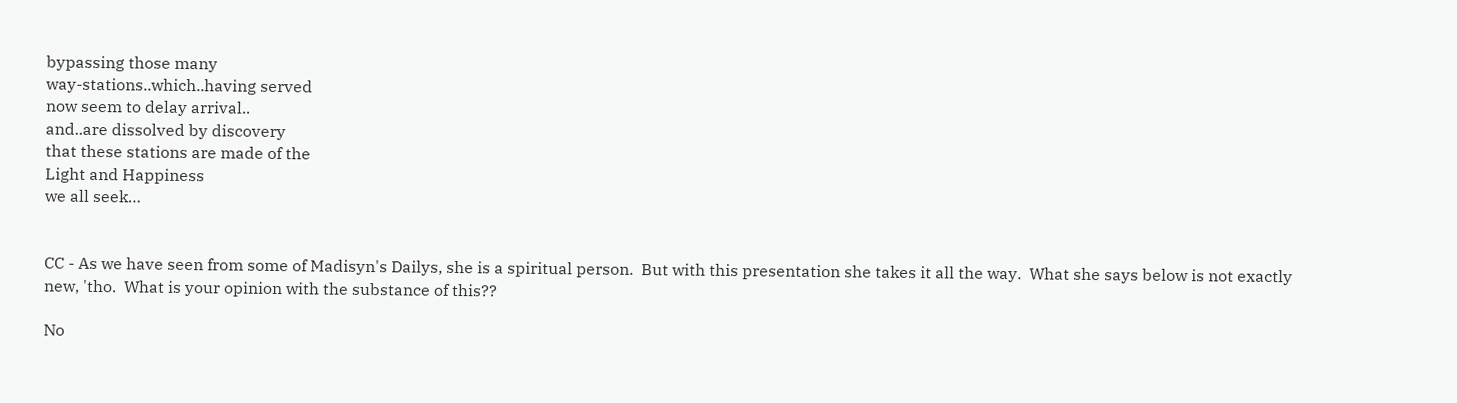bypassing those many
way-stations..which..having served
now seem to delay arrival..
and..are dissolved by discovery
that these stations are made of the
Light and Happiness
we all seek…


CC - As we have seen from some of Madisyn's Dailys, she is a spiritual person.  But with this presentation she takes it all the way.  What she says below is not exactly new, 'tho.  What is your opinion with the substance of this??

No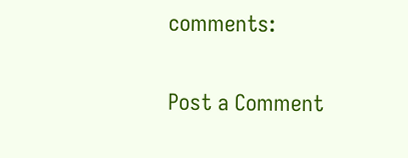comments:

Post a Comment